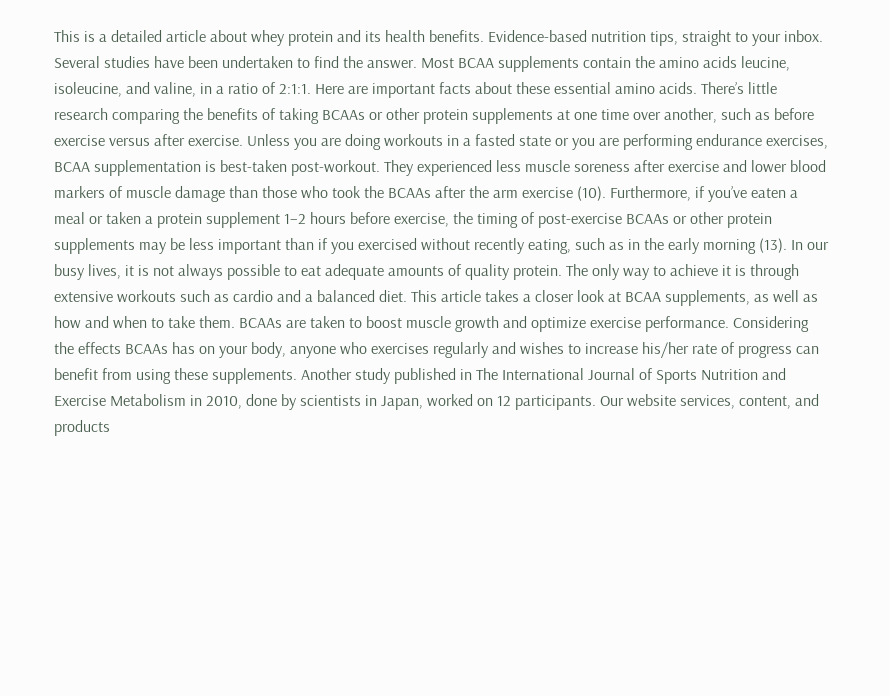This is a detailed article about whey protein and its health benefits. Evidence-based nutrition tips, straight to your inbox. Several studies have been undertaken to find the answer. Most BCAA supplements contain the amino acids leucine, isoleucine, and valine, in a ratio of 2:1:1. Here are important facts about these essential amino acids. There’s little research comparing the benefits of taking BCAAs or other protein supplements at one time over another, such as before exercise versus after exercise. Unless you are doing workouts in a fasted state or you are performing endurance exercises, BCAA supplementation is best-taken post-workout. They experienced less muscle soreness after exercise and lower blood markers of muscle damage than those who took the BCAAs after the arm exercise (10). Furthermore, if you’ve eaten a meal or taken a protein supplement 1–2 hours before exercise, the timing of post-exercise BCAAs or other protein supplements may be less important than if you exercised without recently eating, such as in the early morning (13). In our busy lives, it is not always possible to eat adequate amounts of quality protein. The only way to achieve it is through extensive workouts such as cardio and a balanced diet. This article takes a closer look at BCAA supplements, as well as how and when to take them. BCAAs are taken to boost muscle growth and optimize exercise performance. Considering the effects BCAAs has on your body, anyone who exercises regularly and wishes to increase his/her rate of progress can benefit from using these supplements. Another study published in The International Journal of Sports Nutrition and Exercise Metabolism in 2010, done by scientists in Japan, worked on 12 participants. Our website services, content, and products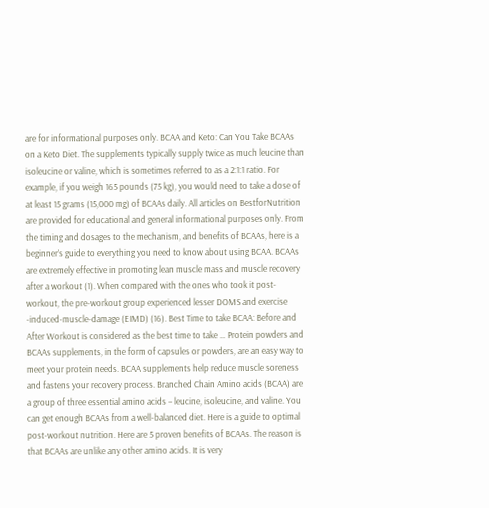are for informational purposes only. BCAA and Keto: Can You Take BCAAs on a Keto Diet. The supplements typically supply twice as much leucine than isoleucine or valine, which is sometimes referred to as a 2:1:1 ratio. For example, if you weigh 165 pounds (75 kg), you would need to take a dose of at least 15 grams (15,000 mg) of BCAAs daily. All articles on BestforNutrition are provided for educational and general informational purposes only. From the timing and dosages to the mechanism, and benefits of BCAAs, here is a beginner’s guide to everything you need to know about using BCAA. BCAAs are extremely effective in promoting lean muscle mass and muscle recovery after a workout (1). When compared with the ones who took it post-workout, the pre-workout group experienced lesser DOMS and exercise -induced-muscle-damage (EIMD) (16). Best Time to take BCAA: Before and After Workout is considered as the best time to take … Protein powders and BCAAs supplements, in the form of capsules or powders, are an easy way to meet your protein needs. BCAA supplements help reduce muscle soreness and fastens your recovery process. Branched Chain Amino acids (BCAA) are a group of three essential amino acids – leucine, isoleucine, and valine. You can get enough BCAAs from a well-balanced diet. Here is a guide to optimal post-workout nutrition. Here are 5 proven benefits of BCAAs. The reason is that BCAAs are unlike any other amino acids. It is very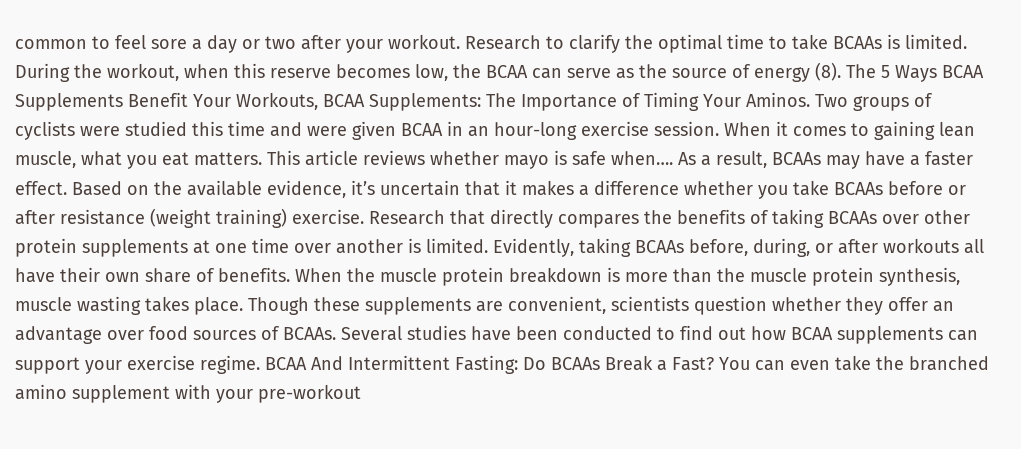common to feel sore a day or two after your workout. Research to clarify the optimal time to take BCAAs is limited. During the workout, when this reserve becomes low, the BCAA can serve as the source of energy (8). The 5 Ways BCAA Supplements Benefit Your Workouts, BCAA Supplements: The Importance of Timing Your Aminos. Two groups of cyclists were studied this time and were given BCAA in an hour-long exercise session. When it comes to gaining lean muscle, what you eat matters. This article reviews whether mayo is safe when…. As a result, BCAAs may have a faster effect. Based on the available evidence, it’s uncertain that it makes a difference whether you take BCAAs before or after resistance (weight training) exercise. Research that directly compares the benefits of taking BCAAs over other protein supplements at one time over another is limited. Evidently, taking BCAAs before, during, or after workouts all have their own share of benefits. When the muscle protein breakdown is more than the muscle protein synthesis, muscle wasting takes place. Though these supplements are convenient, scientists question whether they offer an advantage over food sources of BCAAs. Several studies have been conducted to find out how BCAA supplements can support your exercise regime. BCAA And Intermittent Fasting: Do BCAAs Break a Fast? You can even take the branched amino supplement with your pre-workout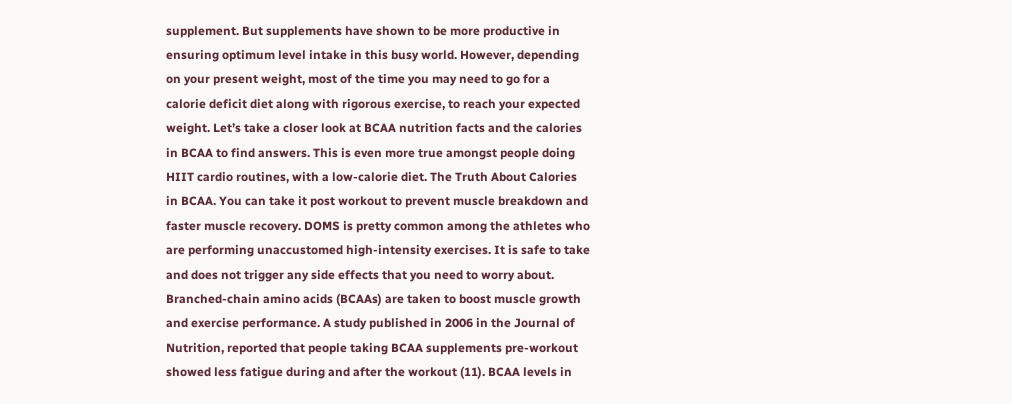supplement. But supplements have shown to be more productive in ensuring optimum level intake in this busy world. However, depending on your present weight, most of the time you may need to go for a calorie deficit diet along with rigorous exercise, to reach your expected weight. Let’s take a closer look at BCAA nutrition facts and the calories in BCAA to find answers. This is even more true amongst people doing HIIT cardio routines, with a low-calorie diet. The Truth About Calories in BCAA. You can take it post workout to prevent muscle breakdown and faster muscle recovery. DOMS is pretty common among the athletes who are performing unaccustomed high-intensity exercises. It is safe to take and does not trigger any side effects that you need to worry about. Branched-chain amino acids (BCAAs) are taken to boost muscle growth and exercise performance. A study published in 2006 in the Journal of Nutrition, reported that people taking BCAA supplements pre-workout showed less fatigue during and after the workout (11). BCAA levels in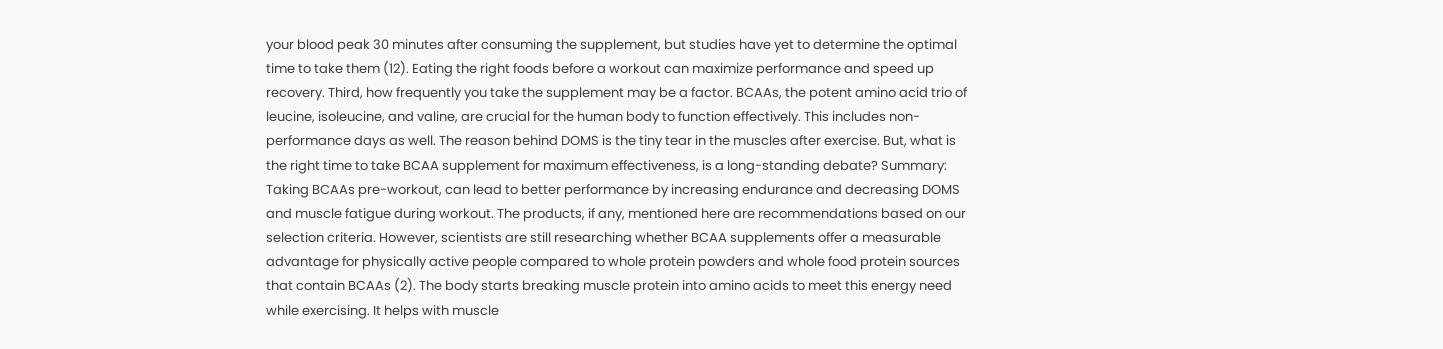your blood peak 30 minutes after consuming the supplement, but studies have yet to determine the optimal time to take them (12). Eating the right foods before a workout can maximize performance and speed up recovery. Third, how frequently you take the supplement may be a factor. BCAAs, the potent amino acid trio of leucine, isoleucine, and valine, are crucial for the human body to function effectively. This includes non-performance days as well. The reason behind DOMS is the tiny tear in the muscles after exercise. But, what is the right time to take BCAA supplement for maximum effectiveness, is a long-standing debate? Summary: Taking BCAAs pre-workout, can lead to better performance by increasing endurance and decreasing DOMS and muscle fatigue during workout. The products, if any, mentioned here are recommendations based on our selection criteria. However, scientists are still researching whether BCAA supplements offer a measurable advantage for physically active people compared to whole protein powders and whole food protein sources that contain BCAAs (2). The body starts breaking muscle protein into amino acids to meet this energy need while exercising. It helps with muscle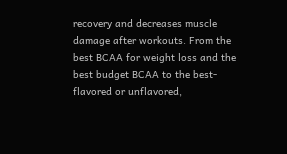recovery and decreases muscle damage after workouts. From the best BCAA for weight loss and the best budget BCAA to the best-flavored or unflavored,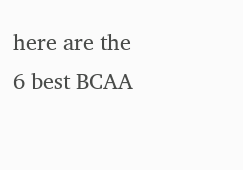here are the 6 best BCAA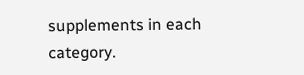supplements in each category.